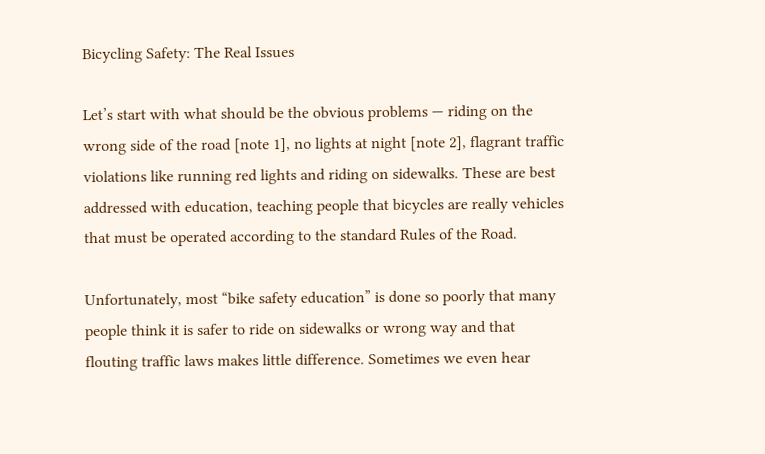Bicycling Safety: The Real Issues

Let’s start with what should be the obvious problems — riding on the wrong side of the road [note 1], no lights at night [note 2], flagrant traffic violations like running red lights and riding on sidewalks. These are best addressed with education, teaching people that bicycles are really vehicles that must be operated according to the standard Rules of the Road.

Unfortunately, most “bike safety education” is done so poorly that many people think it is safer to ride on sidewalks or wrong way and that flouting traffic laws makes little difference. Sometimes we even hear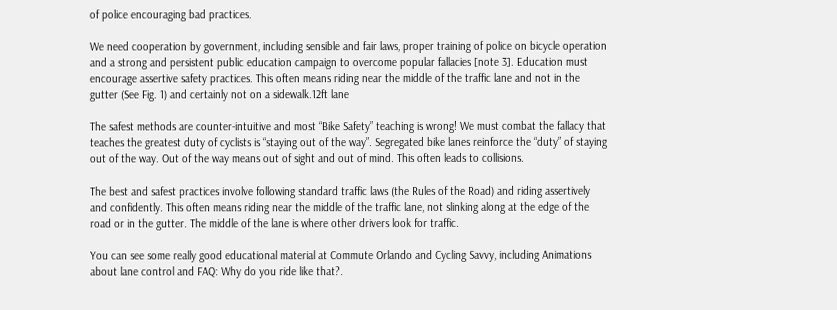of police encouraging bad practices.

We need cooperation by government, including sensible and fair laws, proper training of police on bicycle operation and a strong and persistent public education campaign to overcome popular fallacies [note 3]. Education must encourage assertive safety practices. This often means riding near the middle of the traffic lane and not in the gutter (See Fig. 1) and certainly not on a sidewalk.12ft lane

The safest methods are counter-intuitive and most “Bike Safety” teaching is wrong! We must combat the fallacy that teaches the greatest duty of cyclists is “staying out of the way”. Segregated bike lanes reinforce the “duty” of staying out of the way. Out of the way means out of sight and out of mind. This often leads to collisions.

The best and safest practices involve following standard traffic laws (the Rules of the Road) and riding assertively and confidently. This often means riding near the middle of the traffic lane, not slinking along at the edge of the road or in the gutter. The middle of the lane is where other drivers look for traffic.

You can see some really good educational material at Commute Orlando and Cycling Savvy, including Animations about lane control and FAQ: Why do you ride like that?.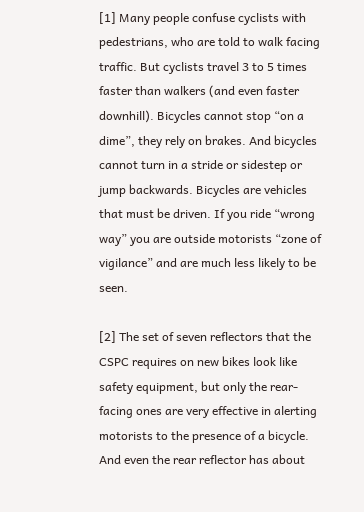[1] Many people confuse cyclists with pedestrians, who are told to walk facing traffic. But cyclists travel 3 to 5 times faster than walkers (and even faster downhill). Bicycles cannot stop “on a dime”, they rely on brakes. And bicycles cannot turn in a stride or sidestep or jump backwards. Bicycles are vehicles that must be driven. If you ride “wrong way” you are outside motorists “zone of vigilance” and are much less likely to be seen.

[2] The set of seven reflectors that the CSPC requires on new bikes look like safety equipment, but only the rear-facing ones are very effective in alerting motorists to the presence of a bicycle. And even the rear reflector has about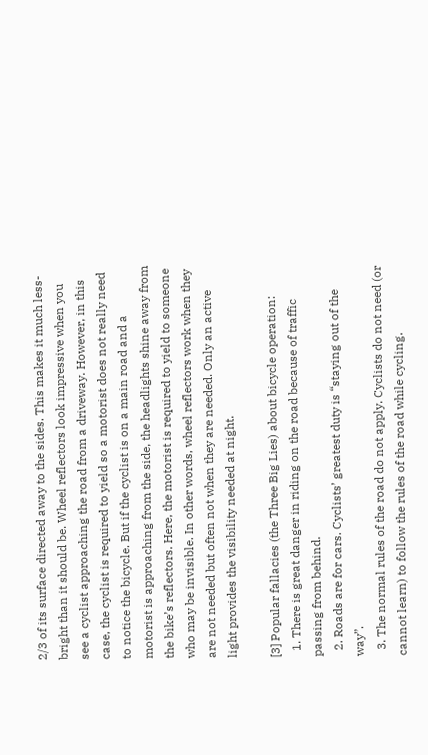2/3 of its surface directed away to the sides. This makes it much less-bright than it should be. Wheel reflectors look impressive when you see a cyclist approaching the road from a driveway. However, in this case, the cyclist is required to yield so a motorist does not really need to notice the bicycle. But if the cyclist is on a main road and a motorist is approaching from the side, the headlights shine away from the bike’s reflectors. Here, the motorist is required to yield to someone who may be invisible. In other words, wheel reflectors work when they are not needed but often not when they are needed. Only an active light provides the visibility needed at night.

[3] Popular fallacies (the Three Big Lies) about bicycle operation:
  1. There is great danger in riding on the road because of traffic passing from behind.
  2. Roads are for cars. Cyclists’ greatest duty is “staying out of the way”.
  3. The normal rules of the road do not apply. Cyclists do not need (or cannot learn) to follow the rules of the road while cycling.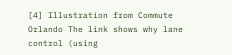[4] Illustration from Commute Orlando The link shows why lane control (using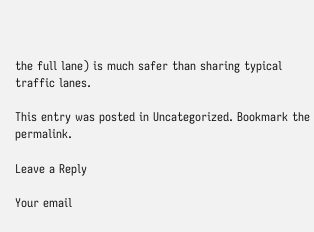the full lane) is much safer than sharing typical traffic lanes.

This entry was posted in Uncategorized. Bookmark the permalink.

Leave a Reply

Your email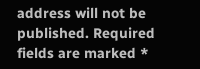address will not be published. Required fields are marked *